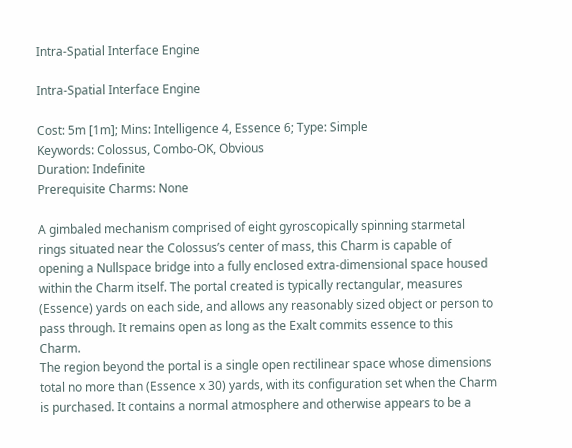Intra-Spatial Interface Engine

Intra-Spatial Interface Engine

Cost: 5m [1m]; Mins: Intelligence 4, Essence 6; Type: Simple
Keywords: Colossus, Combo-OK, Obvious
Duration: Indefinite
Prerequisite Charms: None

A gimbaled mechanism comprised of eight gyroscopically spinning starmetal rings situated near the Colossus’s center of mass, this Charm is capable of opening a Nullspace bridge into a fully enclosed extra-dimensional space housed within the Charm itself. The portal created is typically rectangular, measures (Essence) yards on each side, and allows any reasonably sized object or person to pass through. It remains open as long as the Exalt commits essence to this Charm.
The region beyond the portal is a single open rectilinear space whose dimensions total no more than (Essence x 30) yards, with its configuration set when the Charm is purchased. It contains a normal atmosphere and otherwise appears to be a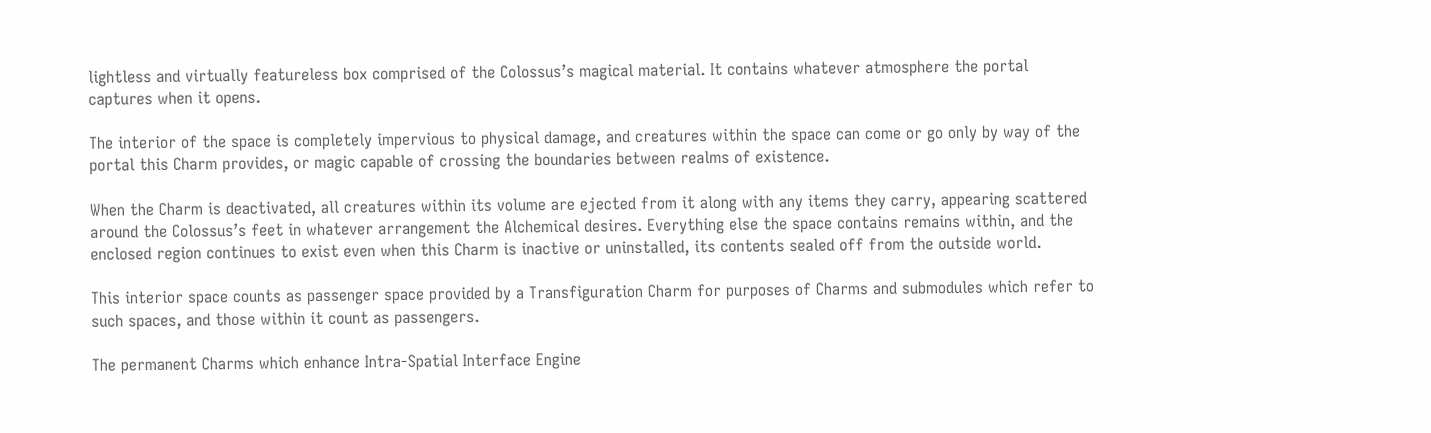lightless and virtually featureless box comprised of the Colossus’s magical material. It contains whatever atmosphere the portal captures when it opens.

The interior of the space is completely impervious to physical damage, and creatures within the space can come or go only by way of the portal this Charm provides, or magic capable of crossing the boundaries between realms of existence.

When the Charm is deactivated, all creatures within its volume are ejected from it along with any items they carry, appearing scattered around the Colossus’s feet in whatever arrangement the Alchemical desires. Everything else the space contains remains within, and the enclosed region continues to exist even when this Charm is inactive or uninstalled, its contents sealed off from the outside world.

This interior space counts as passenger space provided by a Transfiguration Charm for purposes of Charms and submodules which refer to such spaces, and those within it count as passengers.

The permanent Charms which enhance Intra-Spatial Interface Engine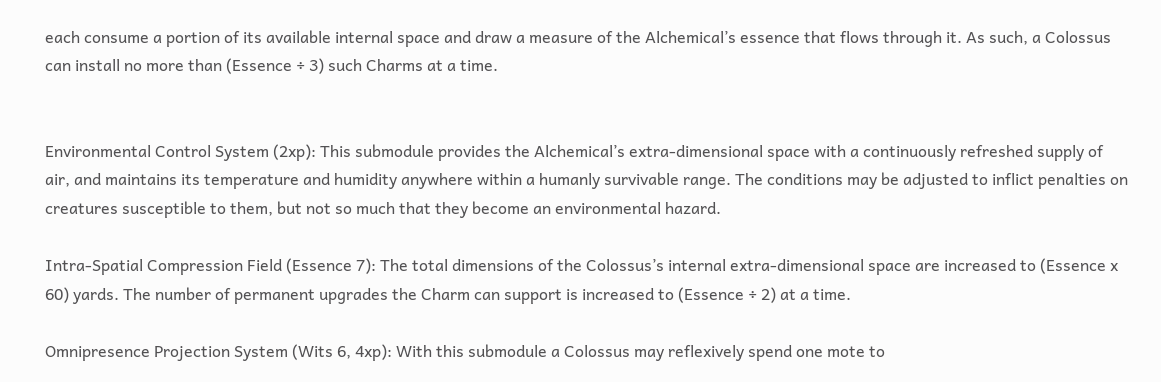each consume a portion of its available internal space and draw a measure of the Alchemical’s essence that flows through it. As such, a Colossus can install no more than (Essence ÷ 3) such Charms at a time.


Environmental Control System (2xp): This submodule provides the Alchemical’s extra-dimensional space with a continuously refreshed supply of air, and maintains its temperature and humidity anywhere within a humanly survivable range. The conditions may be adjusted to inflict penalties on creatures susceptible to them, but not so much that they become an environmental hazard.

Intra-Spatial Compression Field (Essence 7): The total dimensions of the Colossus’s internal extra-dimensional space are increased to (Essence x 60) yards. The number of permanent upgrades the Charm can support is increased to (Essence ÷ 2) at a time.

Omnipresence Projection System (Wits 6, 4xp): With this submodule a Colossus may reflexively spend one mote to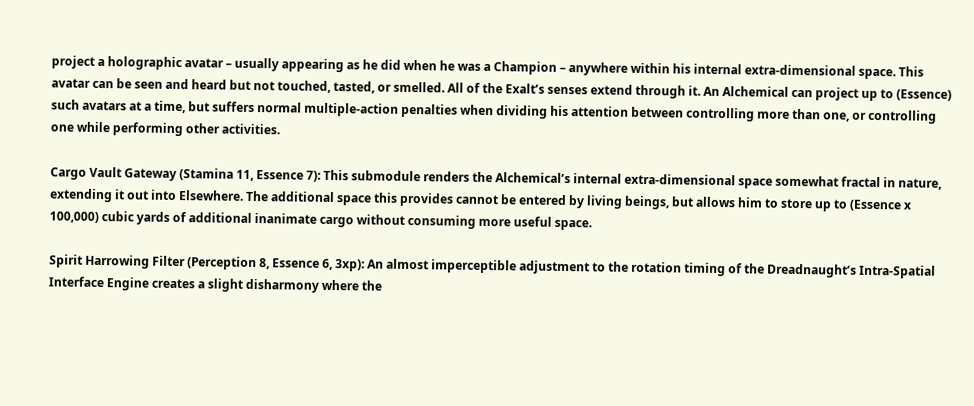project a holographic avatar – usually appearing as he did when he was a Champion – anywhere within his internal extra-dimensional space. This avatar can be seen and heard but not touched, tasted, or smelled. All of the Exalt’s senses extend through it. An Alchemical can project up to (Essence) such avatars at a time, but suffers normal multiple-action penalties when dividing his attention between controlling more than one, or controlling one while performing other activities.

Cargo Vault Gateway (Stamina 11, Essence 7): This submodule renders the Alchemical’s internal extra-dimensional space somewhat fractal in nature, extending it out into Elsewhere. The additional space this provides cannot be entered by living beings, but allows him to store up to (Essence x 100,000) cubic yards of additional inanimate cargo without consuming more useful space.

Spirit Harrowing Filter (Perception 8, Essence 6, 3xp): An almost imperceptible adjustment to the rotation timing of the Dreadnaught’s Intra-Spatial Interface Engine creates a slight disharmony where the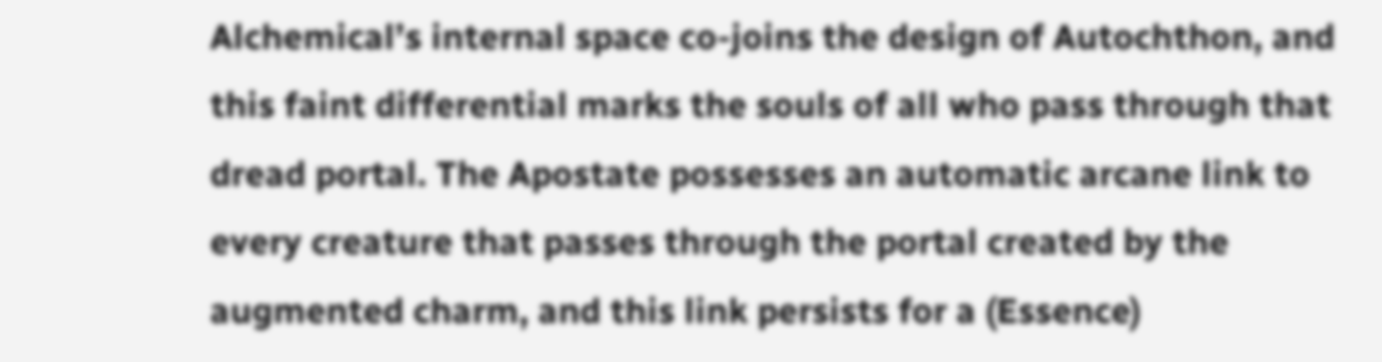Alchemical’s internal space co-joins the design of Autochthon, and this faint differential marks the souls of all who pass through that dread portal. The Apostate possesses an automatic arcane link to every creature that passes through the portal created by the augmented charm, and this link persists for a (Essence)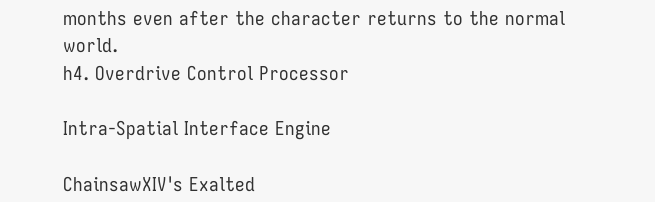months even after the character returns to the normal world.
h4. Overdrive Control Processor

Intra-Spatial Interface Engine

ChainsawXIV's Exalted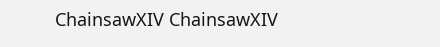ChainsawXIV ChainsawXIV